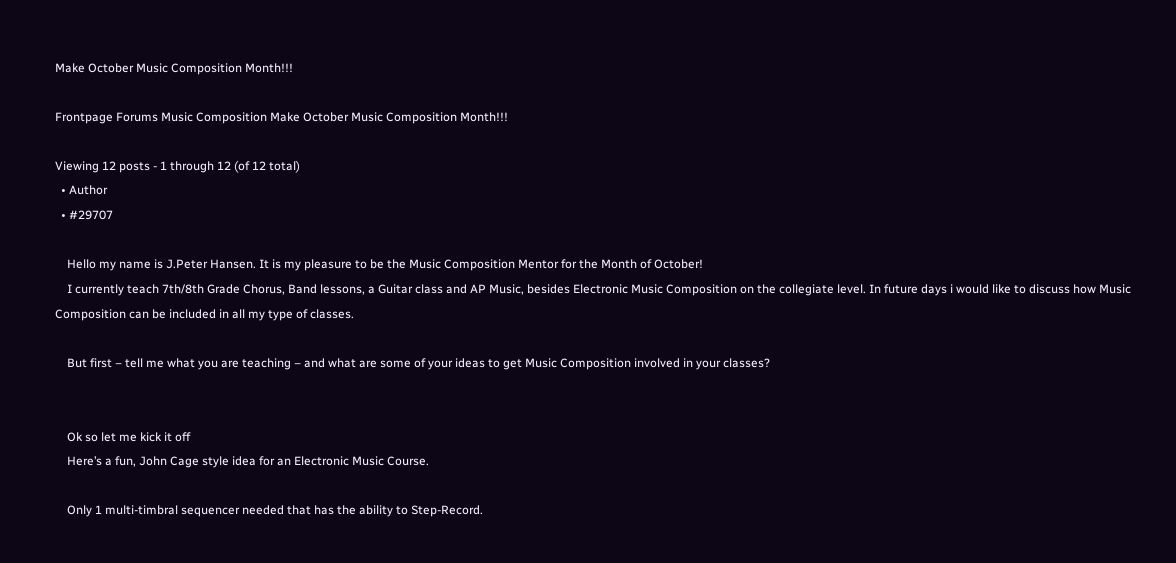Make October Music Composition Month!!!

Frontpage Forums Music Composition Make October Music Composition Month!!!

Viewing 12 posts - 1 through 12 (of 12 total)
  • Author
  • #29707

    Hello my name is J.Peter Hansen. It is my pleasure to be the Music Composition Mentor for the Month of October!
    I currently teach 7th/8th Grade Chorus, Band lessons, a Guitar class and AP Music, besides Electronic Music Composition on the collegiate level. In future days i would like to discuss how Music Composition can be included in all my type of classes.

    But first – tell me what you are teaching – and what are some of your ideas to get Music Composition involved in your classes?


    Ok so let me kick it off
    Here’s a fun, John Cage style idea for an Electronic Music Course.

    Only 1 multi-timbral sequencer needed that has the ability to Step-Record.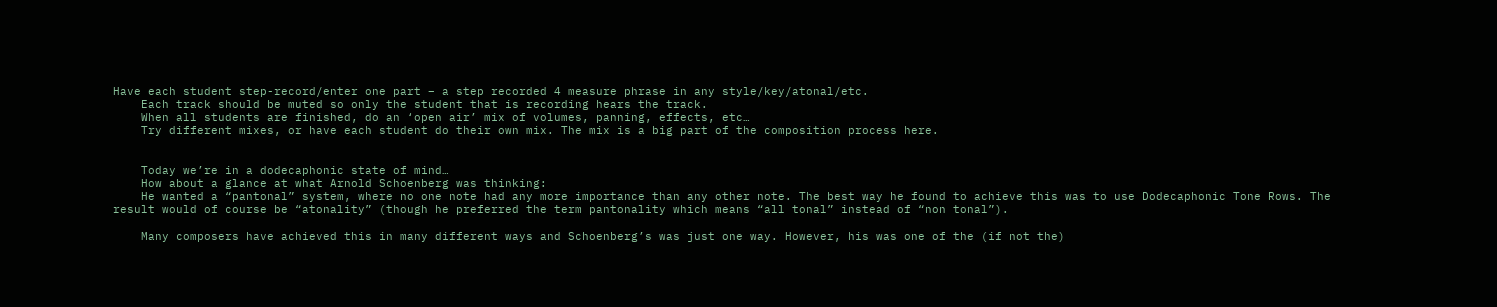Have each student step-record/enter one part – a step recorded 4 measure phrase in any style/key/atonal/etc.
    Each track should be muted so only the student that is recording hears the track.
    When all students are finished, do an ‘open air’ mix of volumes, panning, effects, etc…
    Try different mixes, or have each student do their own mix. The mix is a big part of the composition process here.


    Today we’re in a dodecaphonic state of mind…
    How about a glance at what Arnold Schoenberg was thinking:
    He wanted a “pantonal” system, where no one note had any more importance than any other note. The best way he found to achieve this was to use Dodecaphonic Tone Rows. The result would of course be “atonality” (though he preferred the term pantonality which means “all tonal” instead of “non tonal”).

    Many composers have achieved this in many different ways and Schoenberg’s was just one way. However, his was one of the (if not the)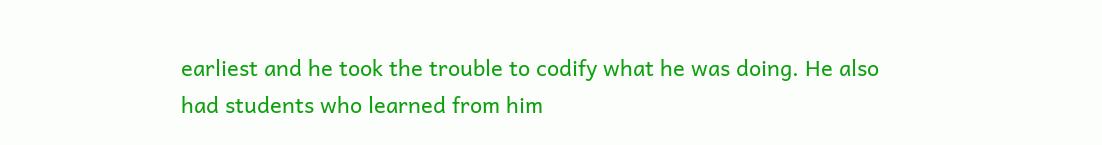earliest and he took the trouble to codify what he was doing. He also had students who learned from him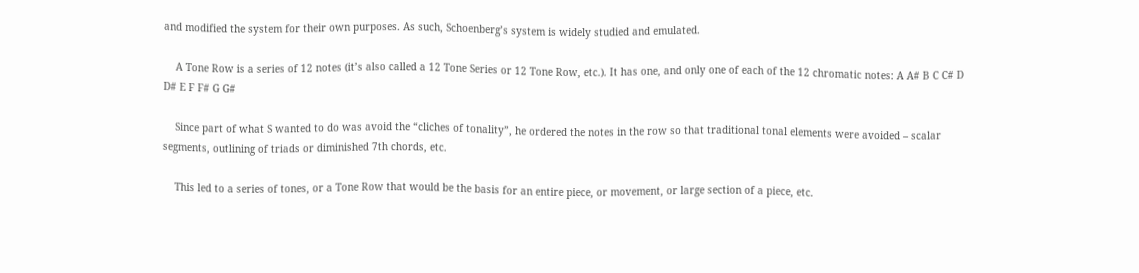and modified the system for their own purposes. As such, Schoenberg’s system is widely studied and emulated.

    A Tone Row is a series of 12 notes (it’s also called a 12 Tone Series or 12 Tone Row, etc.). It has one, and only one of each of the 12 chromatic notes: A A# B C C# D D# E F F# G G#

    Since part of what S wanted to do was avoid the “cliches of tonality”, he ordered the notes in the row so that traditional tonal elements were avoided – scalar segments, outlining of triads or diminished 7th chords, etc.

    This led to a series of tones, or a Tone Row that would be the basis for an entire piece, or movement, or large section of a piece, etc.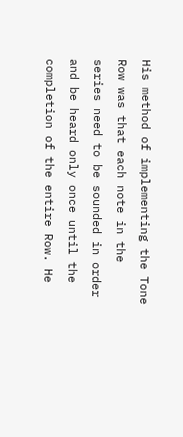His method of implementing the Tone Row was that each note in the series need to be sounded in order and be heard only once until the completion of the entire Row. He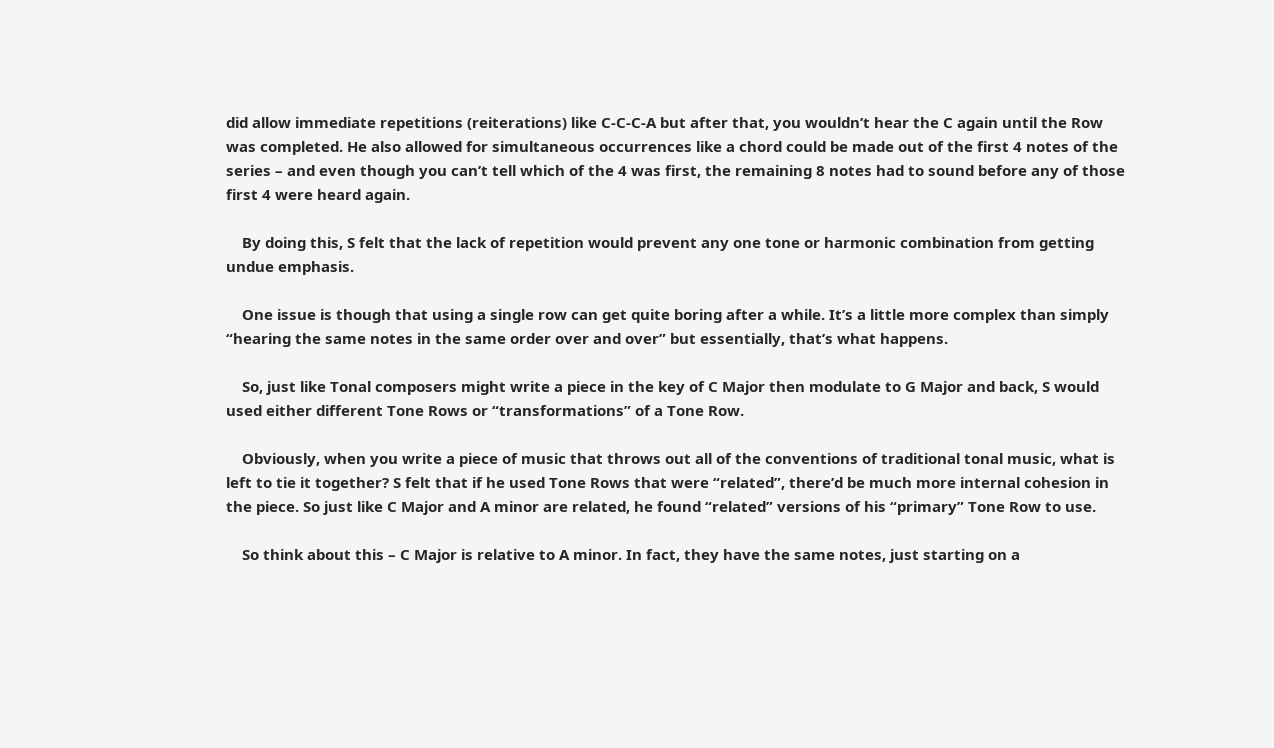did allow immediate repetitions (reiterations) like C-C-C-A but after that, you wouldn’t hear the C again until the Row was completed. He also allowed for simultaneous occurrences like a chord could be made out of the first 4 notes of the series – and even though you can’t tell which of the 4 was first, the remaining 8 notes had to sound before any of those first 4 were heard again.

    By doing this, S felt that the lack of repetition would prevent any one tone or harmonic combination from getting undue emphasis.

    One issue is though that using a single row can get quite boring after a while. It’s a little more complex than simply “hearing the same notes in the same order over and over” but essentially, that’s what happens.

    So, just like Tonal composers might write a piece in the key of C Major then modulate to G Major and back, S would used either different Tone Rows or “transformations” of a Tone Row.

    Obviously, when you write a piece of music that throws out all of the conventions of traditional tonal music, what is left to tie it together? S felt that if he used Tone Rows that were “related”, there’d be much more internal cohesion in the piece. So just like C Major and A minor are related, he found “related” versions of his “primary” Tone Row to use.

    So think about this – C Major is relative to A minor. In fact, they have the same notes, just starting on a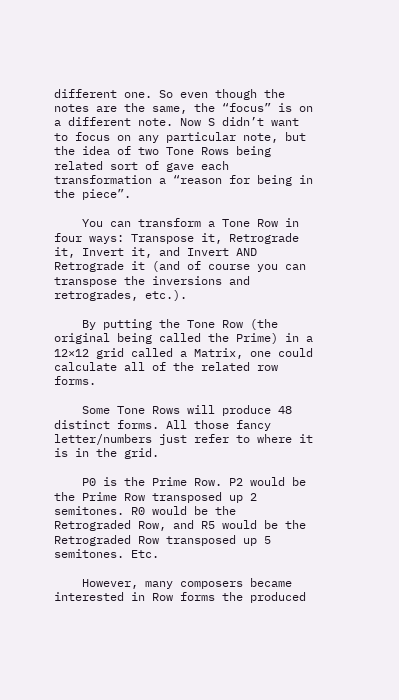different one. So even though the notes are the same, the “focus” is on a different note. Now S didn’t want to focus on any particular note, but the idea of two Tone Rows being related sort of gave each transformation a “reason for being in the piece”.

    You can transform a Tone Row in four ways: Transpose it, Retrograde it, Invert it, and Invert AND Retrograde it (and of course you can transpose the inversions and retrogrades, etc.).

    By putting the Tone Row (the original being called the Prime) in a 12×12 grid called a Matrix, one could calculate all of the related row forms.

    Some Tone Rows will produce 48 distinct forms. All those fancy letter/numbers just refer to where it is in the grid.

    P0 is the Prime Row. P2 would be the Prime Row transposed up 2 semitones. R0 would be the Retrograded Row, and R5 would be the Retrograded Row transposed up 5 semitones. Etc.

    However, many composers became interested in Row forms the produced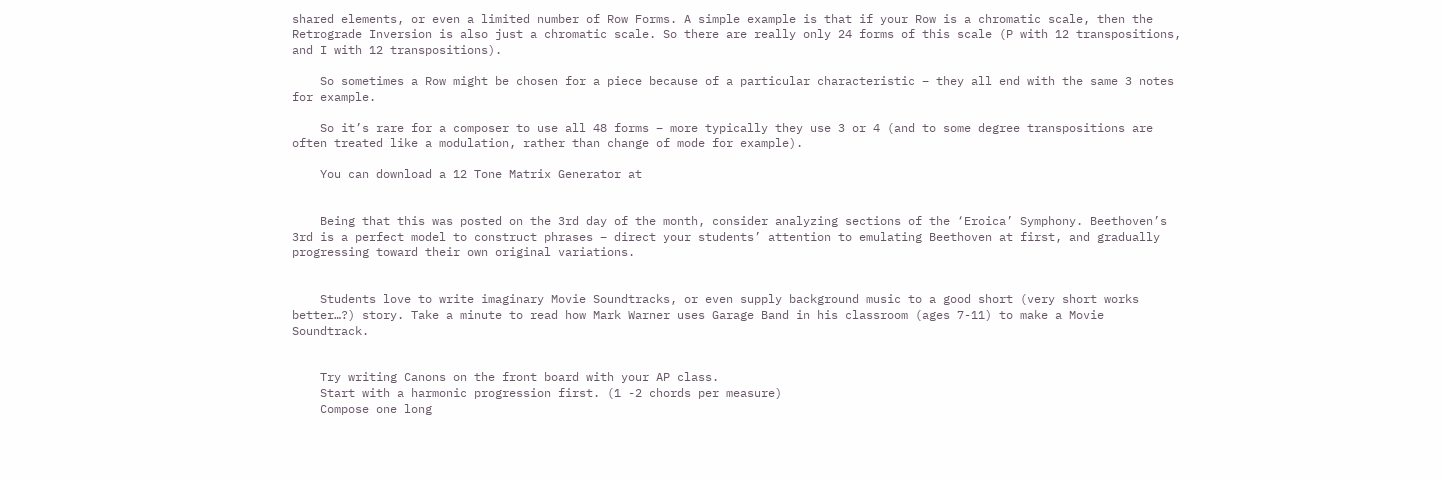shared elements, or even a limited number of Row Forms. A simple example is that if your Row is a chromatic scale, then the Retrograde Inversion is also just a chromatic scale. So there are really only 24 forms of this scale (P with 12 transpositions, and I with 12 transpositions).

    So sometimes a Row might be chosen for a piece because of a particular characteristic – they all end with the same 3 notes for example.

    So it’s rare for a composer to use all 48 forms – more typically they use 3 or 4 (and to some degree transpositions are often treated like a modulation, rather than change of mode for example).

    You can download a 12 Tone Matrix Generator at


    Being that this was posted on the 3rd day of the month, consider analyzing sections of the ‘Eroica’ Symphony. Beethoven’s 3rd is a perfect model to construct phrases – direct your students’ attention to emulating Beethoven at first, and gradually progressing toward their own original variations.


    Students love to write imaginary Movie Soundtracks, or even supply background music to a good short (very short works better…?) story. Take a minute to read how Mark Warner uses Garage Band in his classroom (ages 7-11) to make a Movie Soundtrack.


    Try writing Canons on the front board with your AP class.
    Start with a harmonic progression first. (1 -2 chords per measure)
    Compose one long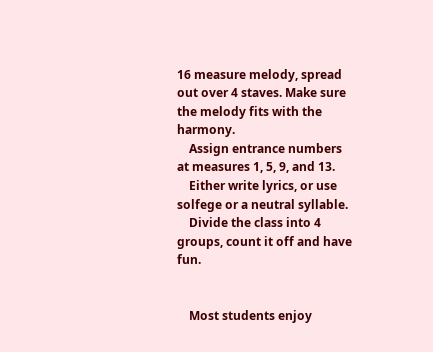16 measure melody, spread out over 4 staves. Make sure the melody fits with the harmony.
    Assign entrance numbers at measures 1, 5, 9, and 13.
    Either write lyrics, or use solfege or a neutral syllable.
    Divide the class into 4 groups, count it off and have fun.


    Most students enjoy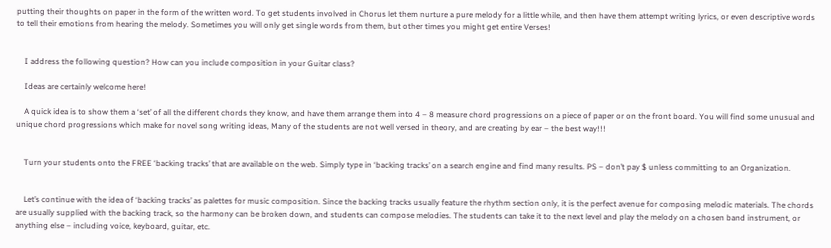putting their thoughts on paper in the form of the written word. To get students involved in Chorus let them nurture a pure melody for a little while, and then have them attempt writing lyrics, or even descriptive words to tell their emotions from hearing the melody. Sometimes you will only get single words from them, but other times you might get entire Verses!


    I address the following question? How can you include composition in your Guitar class?

    Ideas are certainly welcome here!

    A quick idea is to show them a ‘set’ of all the different chords they know, and have them arrange them into 4 – 8 measure chord progressions on a piece of paper or on the front board. You will find some unusual and unique chord progressions which make for novel song writing ideas, Many of the students are not well versed in theory, and are creating by ear – the best way!!!


    Turn your students onto the FREE ‘backing tracks’ that are available on the web. Simply type in ‘backing tracks’ on a search engine and find many results. PS – don’t pay $ unless committing to an Organization.


    Let’s continue with the idea of ‘backing tracks’ as palettes for music composition. Since the backing tracks usually feature the rhythm section only, it is the perfect avenue for composing melodic materials. The chords are usually supplied with the backing track, so the harmony can be broken down, and students can compose melodies. The students can take it to the next level and play the melody on a chosen band instrument, or anything else – including voice, keyboard, guitar, etc.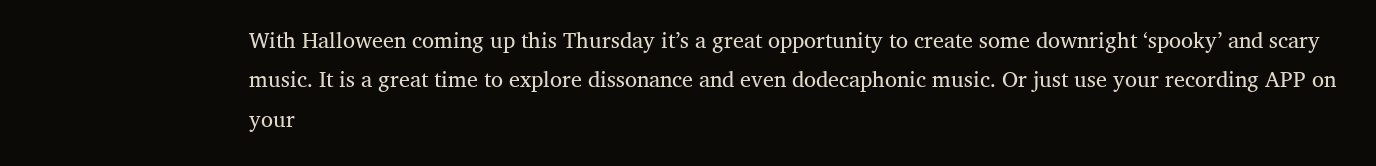With Halloween coming up this Thursday it’s a great opportunity to create some downright ‘spooky’ and scary music. It is a great time to explore dissonance and even dodecaphonic music. Or just use your recording APP on your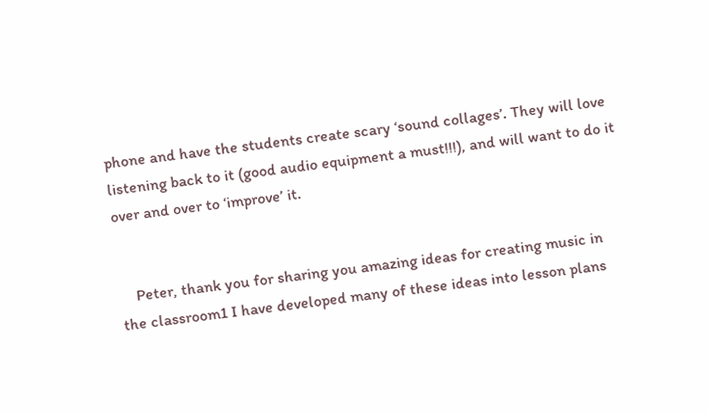phone and have the students create scary ‘sound collages’. They will love listening back to it (good audio equipment a must!!!), and will want to do it over and over to ‘improve’ it.


    Peter, thank you for sharing you amazing ideas for creating music in the classroom1 I have developed many of these ideas into lesson plans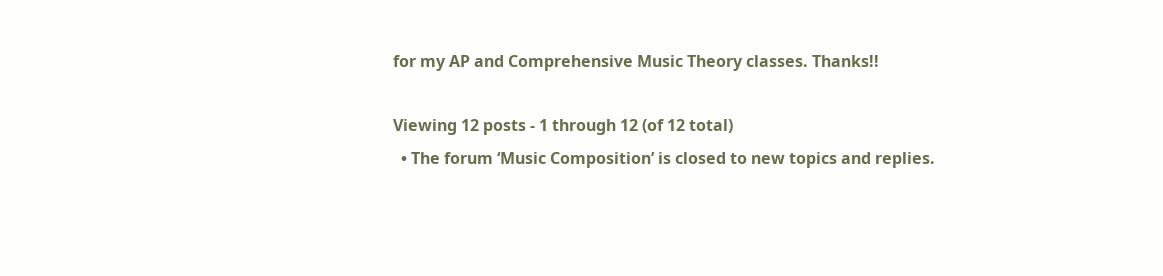for my AP and Comprehensive Music Theory classes. Thanks!!

Viewing 12 posts - 1 through 12 (of 12 total)
  • The forum ‘Music Composition’ is closed to new topics and replies.